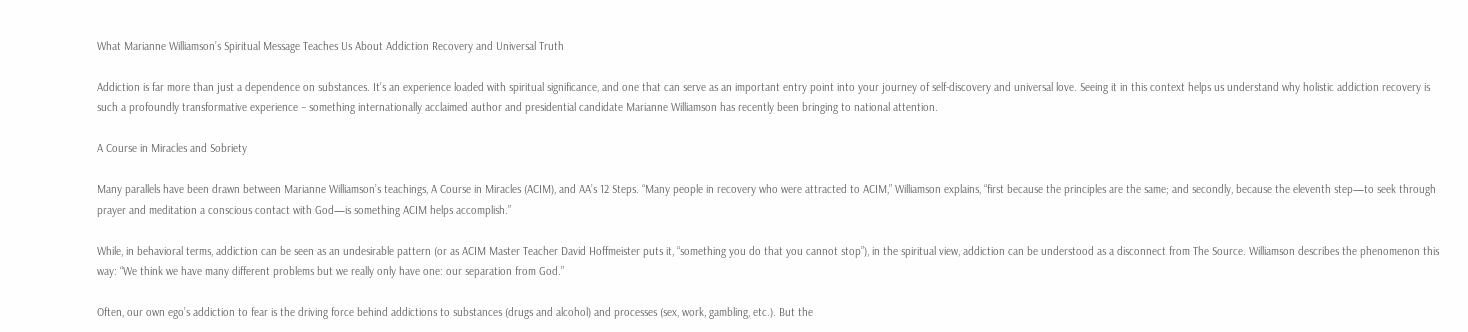What Marianne Williamson’s Spiritual Message Teaches Us About Addiction Recovery and Universal Truth

Addiction is far more than just a dependence on substances. It’s an experience loaded with spiritual significance, and one that can serve as an important entry point into your journey of self-discovery and universal love. Seeing it in this context helps us understand why holistic addiction recovery is such a profoundly transformative experience – something internationally acclaimed author and presidential candidate Marianne Williamson has recently been bringing to national attention.

A Course in Miracles and Sobriety

Many parallels have been drawn between Marianne Williamson’s teachings, A Course in Miracles (ACIM), and AA’s 12 Steps. “Many people in recovery who were attracted to ACIM,” Williamson explains, “first because the principles are the same; and secondly, because the eleventh step—to seek through prayer and meditation a conscious contact with God—is something ACIM helps accomplish.”

While, in behavioral terms, addiction can be seen as an undesirable pattern (or as ACIM Master Teacher David Hoffmeister puts it, “something you do that you cannot stop”), in the spiritual view, addiction can be understood as a disconnect from The Source. Williamson describes the phenomenon this way: “We think we have many different problems but we really only have one: our separation from God.”

Often, our own ego’s addiction to fear is the driving force behind addictions to substances (drugs and alcohol) and processes (sex, work, gambling, etc.). But the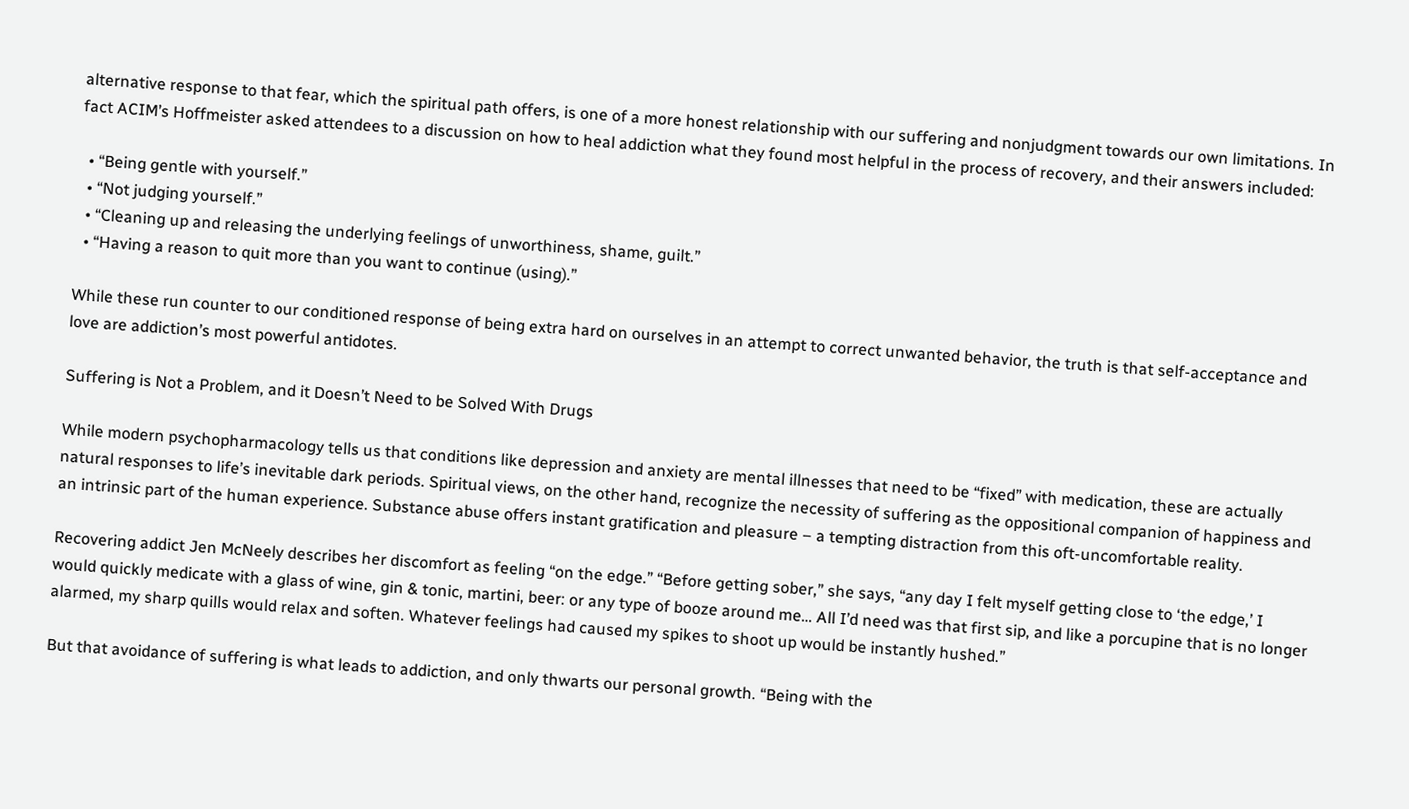alternative response to that fear, which the spiritual path offers, is one of a more honest relationship with our suffering and nonjudgment towards our own limitations. In fact ACIM’s Hoffmeister asked attendees to a discussion on how to heal addiction what they found most helpful in the process of recovery, and their answers included:

  • “Being gentle with yourself.”
  • “Not judging yourself.”
  • “Cleaning up and releasing the underlying feelings of unworthiness, shame, guilt.”
  • “Having a reason to quit more than you want to continue (using).”

While these run counter to our conditioned response of being extra hard on ourselves in an attempt to correct unwanted behavior, the truth is that self-acceptance and love are addiction’s most powerful antidotes.

Suffering is Not a Problem, and it Doesn’t Need to be Solved With Drugs

While modern psychopharmacology tells us that conditions like depression and anxiety are mental illnesses that need to be “fixed” with medication, these are actually natural responses to life’s inevitable dark periods. Spiritual views, on the other hand, recognize the necessity of suffering as the oppositional companion of happiness and an intrinsic part of the human experience. Substance abuse offers instant gratification and pleasure – a tempting distraction from this oft-uncomfortable reality.

Recovering addict Jen McNeely describes her discomfort as feeling “on the edge.” “Before getting sober,” she says, “any day I felt myself getting close to ‘the edge,’ I would quickly medicate with a glass of wine, gin & tonic, martini, beer: or any type of booze around me… All I’d need was that first sip, and like a porcupine that is no longer alarmed, my sharp quills would relax and soften. Whatever feelings had caused my spikes to shoot up would be instantly hushed.”

But that avoidance of suffering is what leads to addiction, and only thwarts our personal growth. “Being with the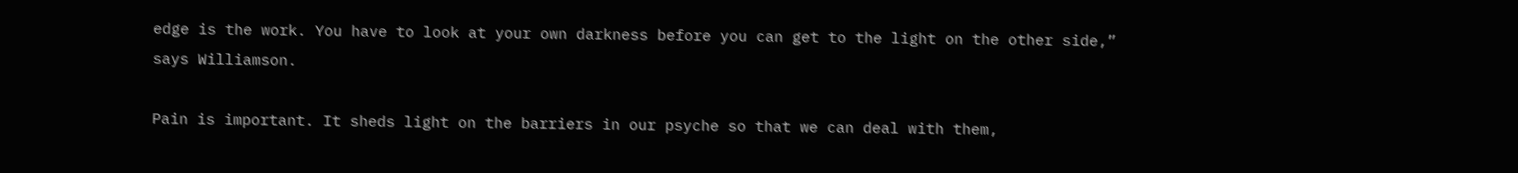edge is the work. You have to look at your own darkness before you can get to the light on the other side,” says Williamson.

Pain is important. It sheds light on the barriers in our psyche so that we can deal with them,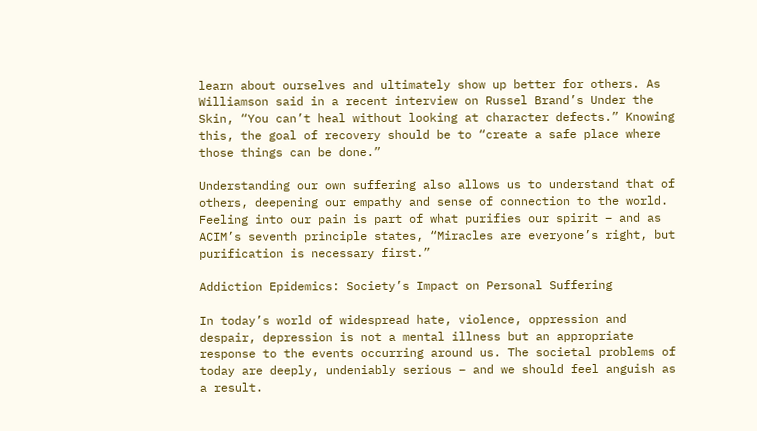learn about ourselves and ultimately show up better for others. As Williamson said in a recent interview on Russel Brand’s Under the Skin, “You can’t heal without looking at character defects.” Knowing this, the goal of recovery should be to “create a safe place where those things can be done.”

Understanding our own suffering also allows us to understand that of others, deepening our empathy and sense of connection to the world. Feeling into our pain is part of what purifies our spirit – and as ACIM’s seventh principle states, “Miracles are everyone’s right, but purification is necessary first.”

Addiction Epidemics: Society’s Impact on Personal Suffering

In today’s world of widespread hate, violence, oppression and despair, depression is not a mental illness but an appropriate response to the events occurring around us. The societal problems of today are deeply, undeniably serious – and we should feel anguish as a result.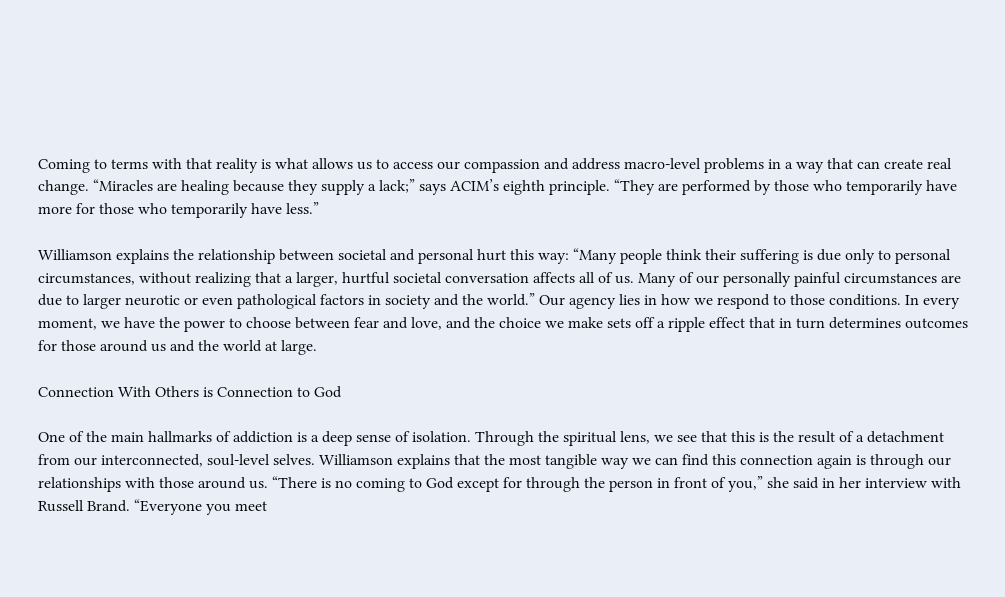Coming to terms with that reality is what allows us to access our compassion and address macro-level problems in a way that can create real change. “Miracles are healing because they supply a lack;” says ACIM’s eighth principle. “They are performed by those who temporarily have more for those who temporarily have less.”

Williamson explains the relationship between societal and personal hurt this way: “Many people think their suffering is due only to personal circumstances, without realizing that a larger, hurtful societal conversation affects all of us. Many of our personally painful circumstances are due to larger neurotic or even pathological factors in society and the world.” Our agency lies in how we respond to those conditions. In every moment, we have the power to choose between fear and love, and the choice we make sets off a ripple effect that in turn determines outcomes for those around us and the world at large.

Connection With Others is Connection to God

One of the main hallmarks of addiction is a deep sense of isolation. Through the spiritual lens, we see that this is the result of a detachment from our interconnected, soul-level selves. Williamson explains that the most tangible way we can find this connection again is through our relationships with those around us. “There is no coming to God except for through the person in front of you,” she said in her interview with Russell Brand. “Everyone you meet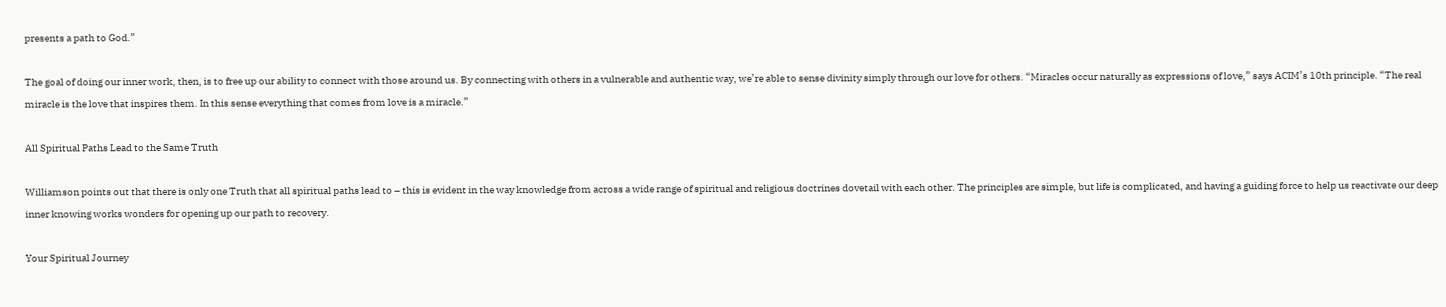presents a path to God.”

The goal of doing our inner work, then, is to free up our ability to connect with those around us. By connecting with others in a vulnerable and authentic way, we’re able to sense divinity simply through our love for others. “Miracles occur naturally as expressions of love,” says ACIM’s 10th principle. “The real miracle is the love that inspires them. In this sense everything that comes from love is a miracle.”

All Spiritual Paths Lead to the Same Truth

Williamson points out that there is only one Truth that all spiritual paths lead to – this is evident in the way knowledge from across a wide range of spiritual and religious doctrines dovetail with each other. The principles are simple, but life is complicated, and having a guiding force to help us reactivate our deep inner knowing works wonders for opening up our path to recovery.

Your Spiritual Journey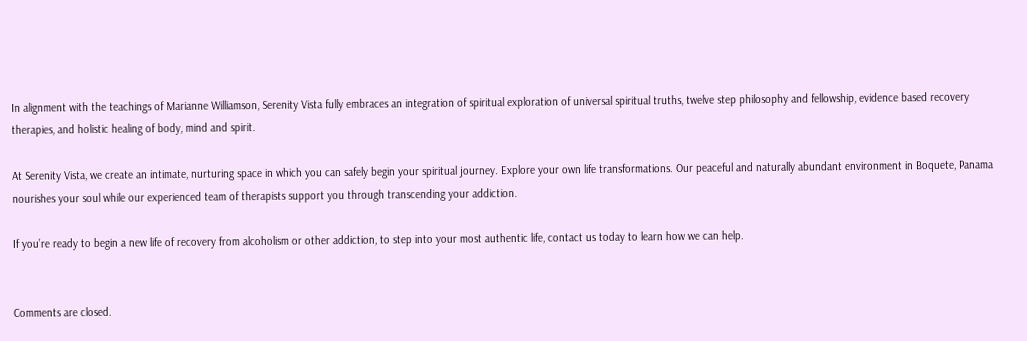In alignment with the teachings of Marianne Williamson, Serenity Vista fully embraces an integration of spiritual exploration of universal spiritual truths, twelve step philosophy and fellowship, evidence based recovery therapies, and holistic healing of body, mind and spirit.

At Serenity Vista, we create an intimate, nurturing space in which you can safely begin your spiritual journey. Explore your own life transformations. Our peaceful and naturally abundant environment in Boquete, Panama nourishes your soul while our experienced team of therapists support you through transcending your addiction.

If you’re ready to begin a new life of recovery from alcoholism or other addiction, to step into your most authentic life, contact us today to learn how we can help.


Comments are closed.